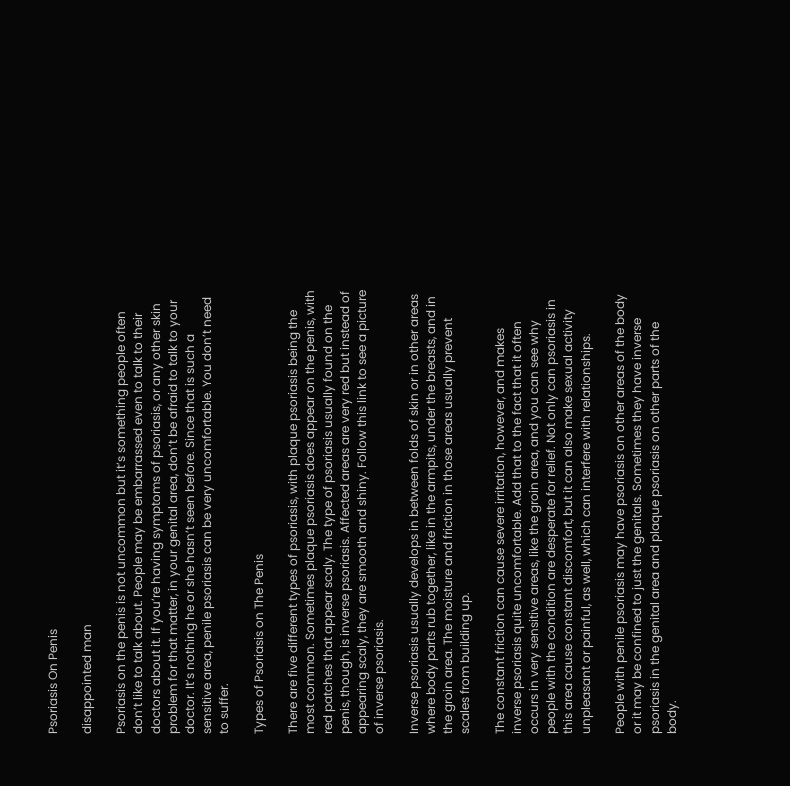Psoriasis On Penis

disappointed man

Psoriasis on the penis is not uncommon but it’s something people often don’t like to talk about. People may be embarrassed even to talk to their doctors about it. If you’re having symptoms of psoriasis, or any other skin problem for that matter, in your genital area, don’t be afraid to talk to your doctor. It’s nothing he or she hasn’t seen before. Since that is such a sensitive area, penile psoriasis can be very uncomfortable. You don’t need to suffer.

Types of Psoriasis on The Penis

There are five different types of psoriasis, with plaque psoriasis being the most common. Sometimes plaque psoriasis does appear on the penis, with red patches that appear scaly. The type of psoriasis usually found on the penis, though, is inverse psoriasis. Affected areas are very red but instead of appearing scaly, they are smooth and shiny. Follow this link to see a picture of inverse psoriasis.

Inverse psoriasis usually develops in between folds of skin or in other areas where body parts rub together, like in the armpits, under the breasts, and in the groin area. The moisture and friction in those areas usually prevent scales from building up.

The constant friction can cause severe irritation, however, and makes inverse psoriasis quite uncomfortable. Add that to the fact that it often occurs in very sensitive areas, like the groin area, and you can see why people with the condition are desperate for relief. Not only can psoriasis in this area cause constant discomfort, but it can also make sexual activity unpleasant or painful, as well, which can interfere with relationships.

People with penile psoriasis may have psoriasis on other areas of the body or it may be confined to just the genitals. Sometimes they have inverse psoriasis in the genital area and plaque psoriasis on other parts of the body.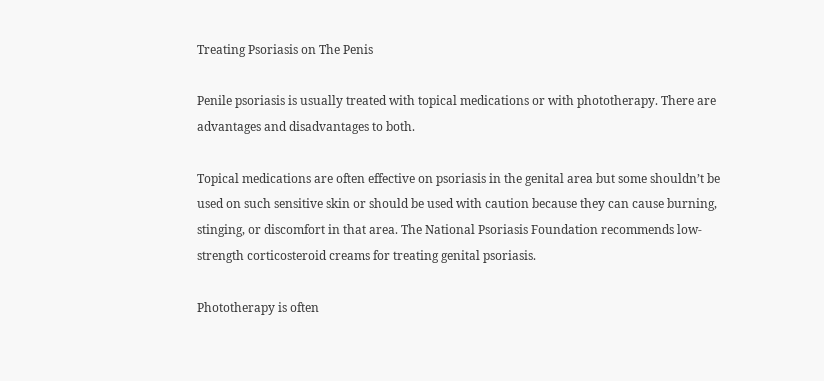Treating Psoriasis on The Penis

Penile psoriasis is usually treated with topical medications or with phototherapy. There are advantages and disadvantages to both.

Topical medications are often effective on psoriasis in the genital area but some shouldn’t be used on such sensitive skin or should be used with caution because they can cause burning, stinging, or discomfort in that area. The National Psoriasis Foundation recommends low-strength corticosteroid creams for treating genital psoriasis.

Phototherapy is often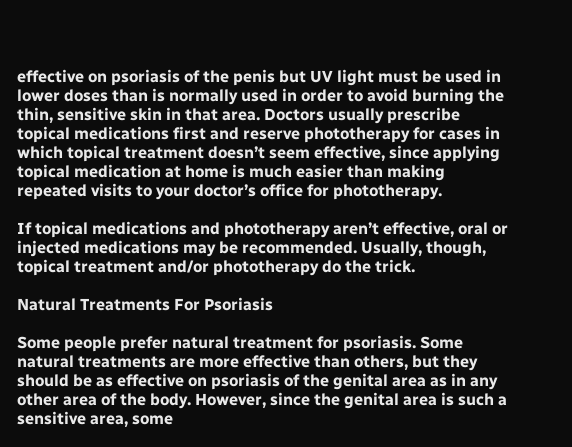effective on psoriasis of the penis but UV light must be used in lower doses than is normally used in order to avoid burning the thin, sensitive skin in that area. Doctors usually prescribe topical medications first and reserve phototherapy for cases in which topical treatment doesn’t seem effective, since applying topical medication at home is much easier than making repeated visits to your doctor’s office for phototherapy.

If topical medications and phototherapy aren’t effective, oral or injected medications may be recommended. Usually, though, topical treatment and/or phototherapy do the trick.

Natural Treatments For Psoriasis

Some people prefer natural treatment for psoriasis. Some natural treatments are more effective than others, but they should be as effective on psoriasis of the genital area as in any other area of the body. However, since the genital area is such a sensitive area, some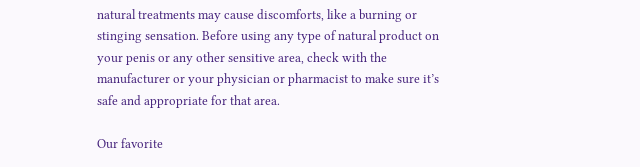natural treatments may cause discomforts, like a burning or stinging sensation. Before using any type of natural product on your penis or any other sensitive area, check with the manufacturer or your physician or pharmacist to make sure it’s safe and appropriate for that area.

Our favorite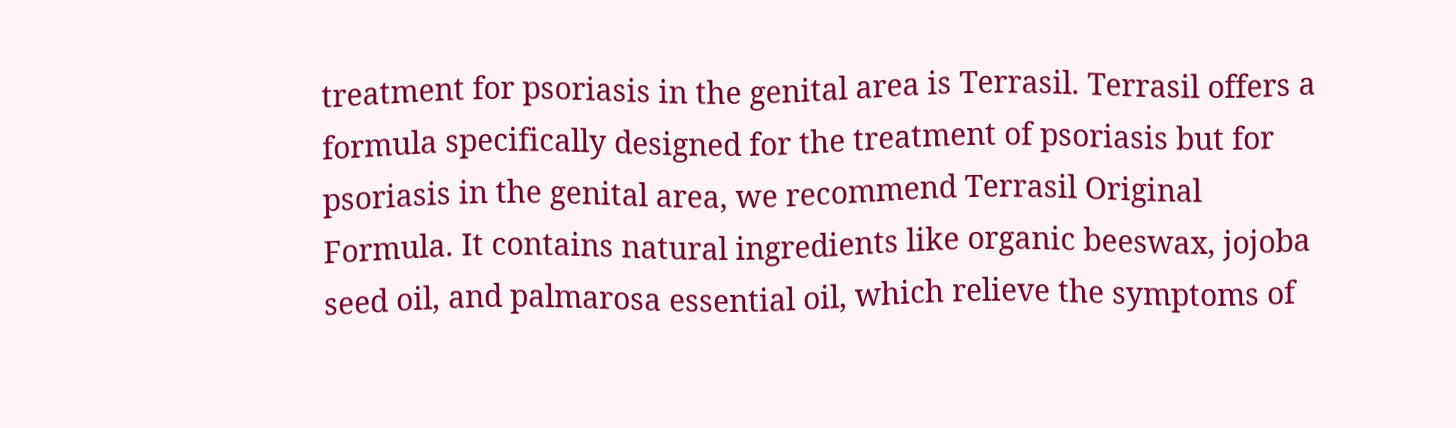treatment for psoriasis in the genital area is Terrasil. Terrasil offers a formula specifically designed for the treatment of psoriasis but for psoriasis in the genital area, we recommend Terrasil Original Formula. It contains natural ingredients like organic beeswax, jojoba seed oil, and palmarosa essential oil, which relieve the symptoms of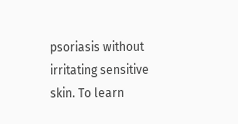psoriasis without irritating sensitive skin. To learn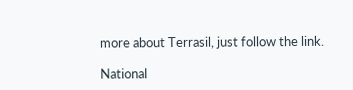more about Terrasil, just follow the link.

National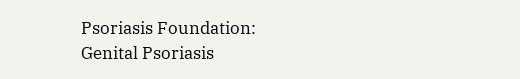Psoriasis Foundation: Genital Psoriasis